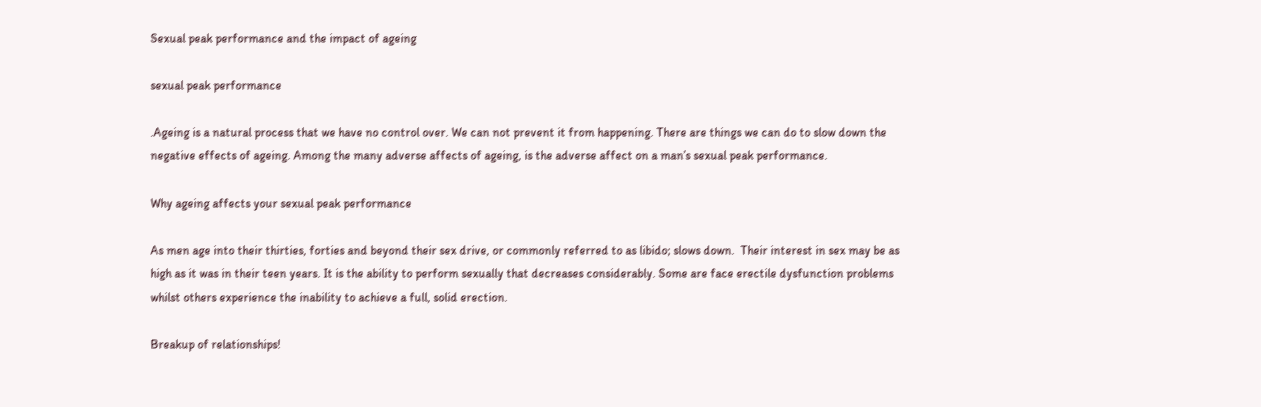Sexual peak performance and the impact of ageing

sexual peak performance

.Ageing is a natural process that we have no control over. We can not prevent it from happening. There are things we can do to slow down the negative effects of ageing. Among the many adverse affects of ageing, is the adverse affect on a man’s sexual peak performance.

Why ageing affects your sexual peak performance

As men age into their thirties, forties and beyond their sex drive, or commonly referred to as libido; slows down.  Their interest in sex may be as high as it was in their teen years. It is the ability to perform sexually that decreases considerably. Some are face erectile dysfunction problems whilst others experience the inability to achieve a full, solid erection.

Breakup of relationships!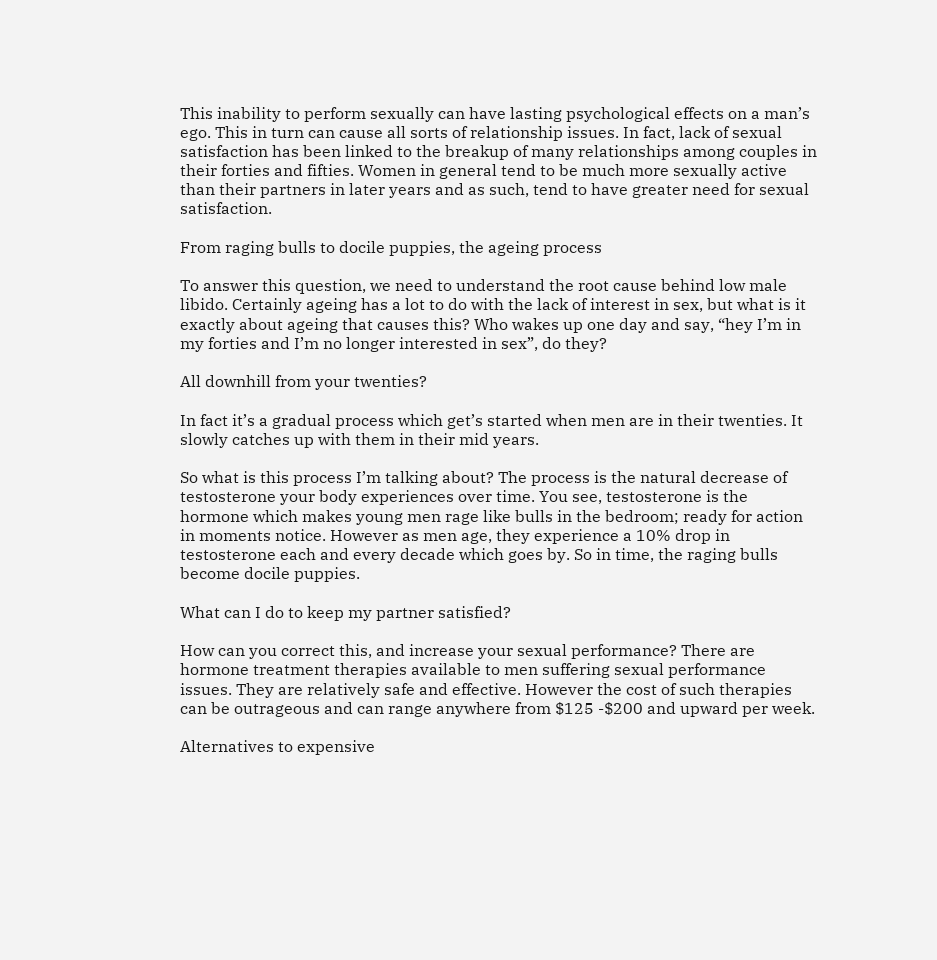This inability to perform sexually can have lasting psychological effects on a man’s ego. This in turn can cause all sorts of relationship issues. In fact, lack of sexual satisfaction has been linked to the breakup of many relationships among couples in their forties and fifties. Women in general tend to be much more sexually active than their partners in later years and as such, tend to have greater need for sexual satisfaction.

From raging bulls to docile puppies, the ageing process

To answer this question, we need to understand the root cause behind low male libido. Certainly ageing has a lot to do with the lack of interest in sex, but what is it exactly about ageing that causes this? Who wakes up one day and say, “hey I’m in my forties and I’m no longer interested in sex”, do they?

All downhill from your twenties?

In fact it’s a gradual process which get’s started when men are in their twenties. It slowly catches up with them in their mid years.

So what is this process I’m talking about? The process is the natural decrease of testosterone your body experiences over time. You see, testosterone is the hormone which makes young men rage like bulls in the bedroom; ready for action in moments notice. However as men age, they experience a 10% drop in testosterone each and every decade which goes by. So in time, the raging bulls become docile puppies.

What can I do to keep my partner satisfied?

How can you correct this, and increase your sexual performance? There are hormone treatment therapies available to men suffering sexual performance issues. They are relatively safe and effective. However the cost of such therapies can be outrageous and can range anywhere from $125 -$200 and upward per week.

Alternatives to expensive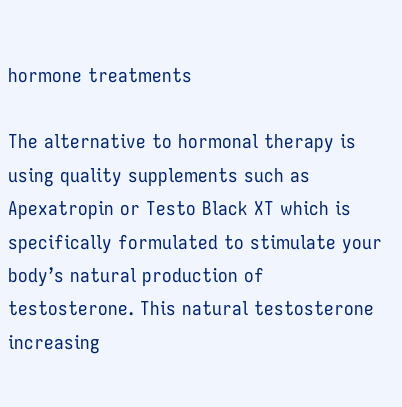hormone treatments

The alternative to hormonal therapy is using quality supplements such as Apexatropin or Testo Black XT which is specifically formulated to stimulate your body’s natural production of testosterone. This natural testosterone increasing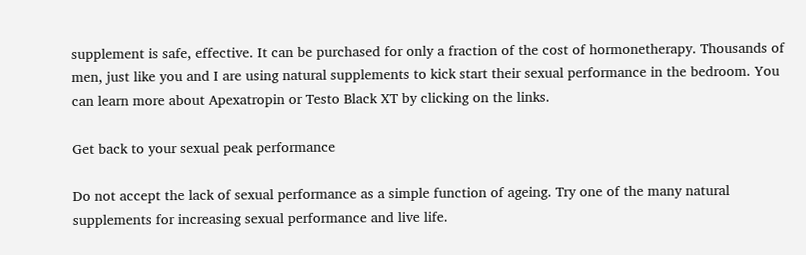supplement is safe, effective. It can be purchased for only a fraction of the cost of hormonetherapy. Thousands of men, just like you and I are using natural supplements to kick start their sexual performance in the bedroom. You can learn more about Apexatropin or Testo Black XT by clicking on the links.

Get back to your sexual peak performance

Do not accept the lack of sexual performance as a simple function of ageing. Try one of the many natural supplements for increasing sexual performance and live life.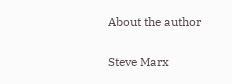About the author

Steve Marx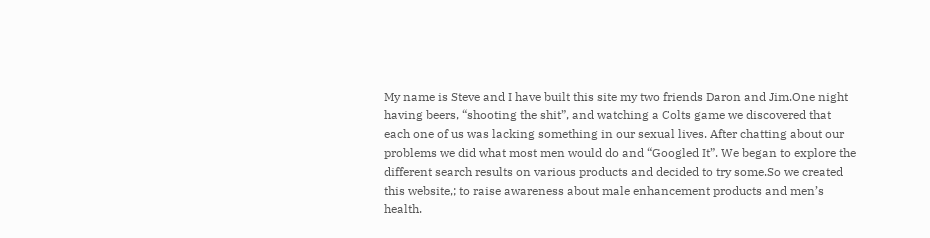My name is Steve and I have built this site my two friends Daron and Jim.One night having beers, “shooting the shit”, and watching a Colts game we discovered that each one of us was lacking something in our sexual lives. After chatting about our problems we did what most men would do and “Googled It”. We began to explore the different search results on various products and decided to try some.So we created this website,; to raise awareness about male enhancement products and men’s health.